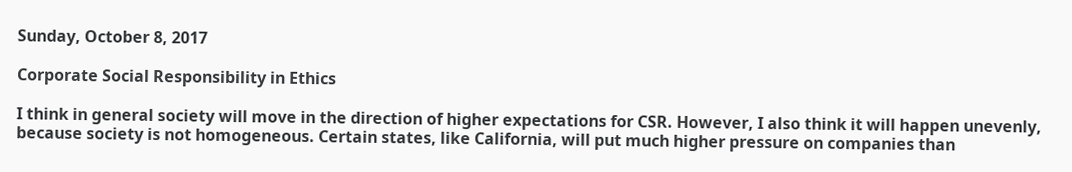Sunday, October 8, 2017

Corporate Social Responsibility in Ethics

I think in general society will move in the direction of higher expectations for CSR. However, I also think it will happen unevenly, because society is not homogeneous. Certain states, like California, will put much higher pressure on companies than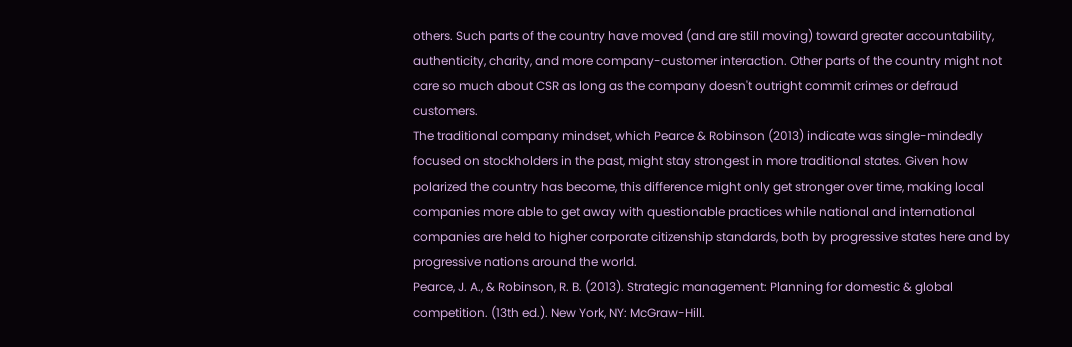others. Such parts of the country have moved (and are still moving) toward greater accountability, authenticity, charity, and more company-customer interaction. Other parts of the country might not care so much about CSR as long as the company doesn't outright commit crimes or defraud customers.
The traditional company mindset, which Pearce & Robinson (2013) indicate was single-mindedly focused on stockholders in the past, might stay strongest in more traditional states. Given how polarized the country has become, this difference might only get stronger over time, making local companies more able to get away with questionable practices while national and international companies are held to higher corporate citizenship standards, both by progressive states here and by progressive nations around the world.
Pearce, J. A., & Robinson, R. B. (2013). Strategic management: Planning for domestic & global competition. (13th ed.). New York, NY: McGraw-Hill.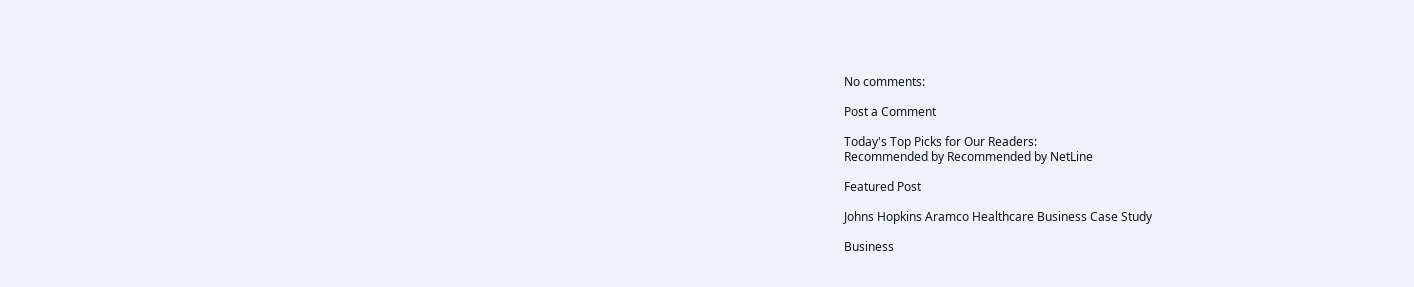No comments:

Post a Comment

Today's Top Picks for Our Readers:
Recommended by Recommended by NetLine

Featured Post

Johns Hopkins Aramco Healthcare Business Case Study

Business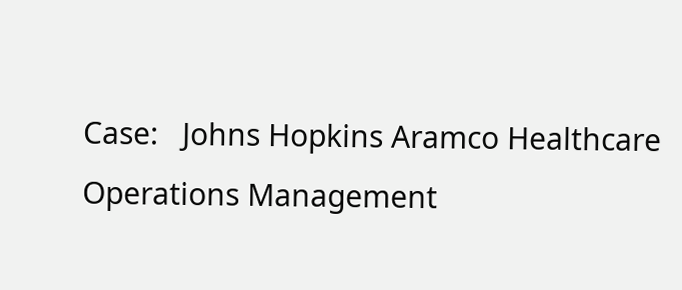Case:   Johns Hopkins Aramco Healthcare    Operations Management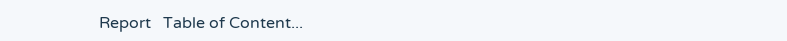Report   Table of Content...